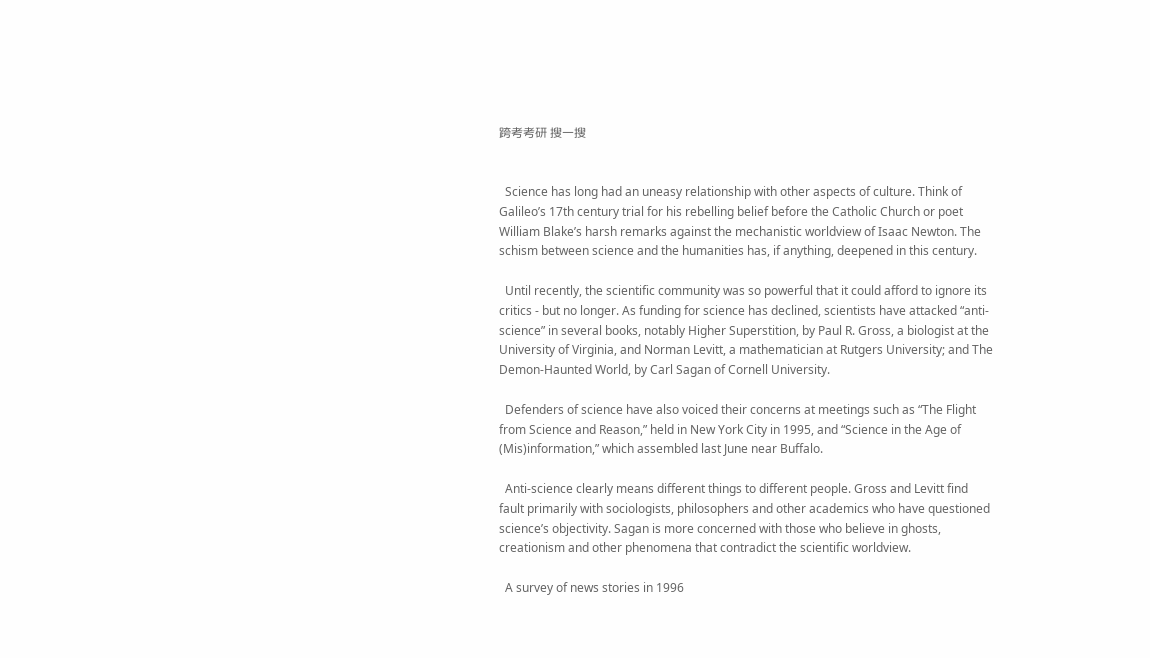跨考考研 搜一搜


  Science has long had an uneasy relationship with other aspects of culture. Think of Galileo’s 17th century trial for his rebelling belief before the Catholic Church or poet William Blake’s harsh remarks against the mechanistic worldview of Isaac Newton. The schism between science and the humanities has, if anything, deepened in this century.

  Until recently, the scientific community was so powerful that it could afford to ignore its critics - but no longer. As funding for science has declined, scientists have attacked “anti-science” in several books, notably Higher Superstition, by Paul R. Gross, a biologist at the University of Virginia, and Norman Levitt, a mathematician at Rutgers University; and The Demon-Haunted World, by Carl Sagan of Cornell University.

  Defenders of science have also voiced their concerns at meetings such as “The Flight from Science and Reason,” held in New York City in 1995, and “Science in the Age of (Mis)information,” which assembled last June near Buffalo.

  Anti-science clearly means different things to different people. Gross and Levitt find fault primarily with sociologists, philosophers and other academics who have questioned science’s objectivity. Sagan is more concerned with those who believe in ghosts, creationism and other phenomena that contradict the scientific worldview.

  A survey of news stories in 1996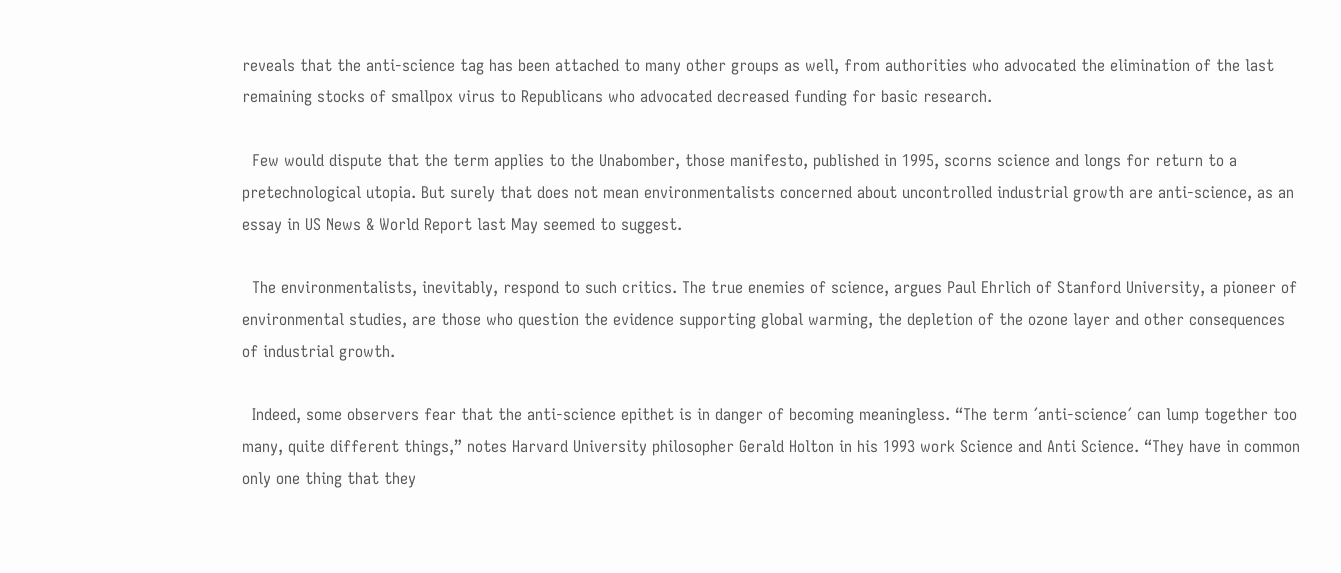reveals that the anti-science tag has been attached to many other groups as well, from authorities who advocated the elimination of the last remaining stocks of smallpox virus to Republicans who advocated decreased funding for basic research.

  Few would dispute that the term applies to the Unabomber, those manifesto, published in 1995, scorns science and longs for return to a pretechnological utopia. But surely that does not mean environmentalists concerned about uncontrolled industrial growth are anti-science, as an essay in US News & World Report last May seemed to suggest.

  The environmentalists, inevitably, respond to such critics. The true enemies of science, argues Paul Ehrlich of Stanford University, a pioneer of environmental studies, are those who question the evidence supporting global warming, the depletion of the ozone layer and other consequences of industrial growth.

  Indeed, some observers fear that the anti-science epithet is in danger of becoming meaningless. “The term ´anti-science´ can lump together too many, quite different things,” notes Harvard University philosopher Gerald Holton in his 1993 work Science and Anti Science. “They have in common only one thing that they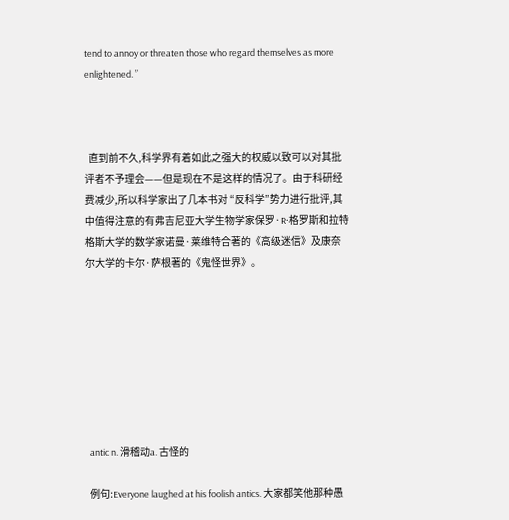tend to annoy or threaten those who regard themselves as more enlightened. ”



  直到前不久,科学界有着如此之强大的权威以致可以对其批评者不予理会——但是现在不是这样的情况了。由于科研经费减少,所以科学家出了几本书对 “反科学”势力进行批评,其中值得注意的有弗吉尼亚大学生物学家保罗·R·格罗斯和拉特格斯大学的数学家诺曼·莱维特合著的《高级迷信》及康奈尔大学的卡尔·萨根著的《鬼怪世界》。








  antic n. 滑稽动a. 古怪的

  例句:Everyone laughed at his foolish antics. 大家都笑他那种愚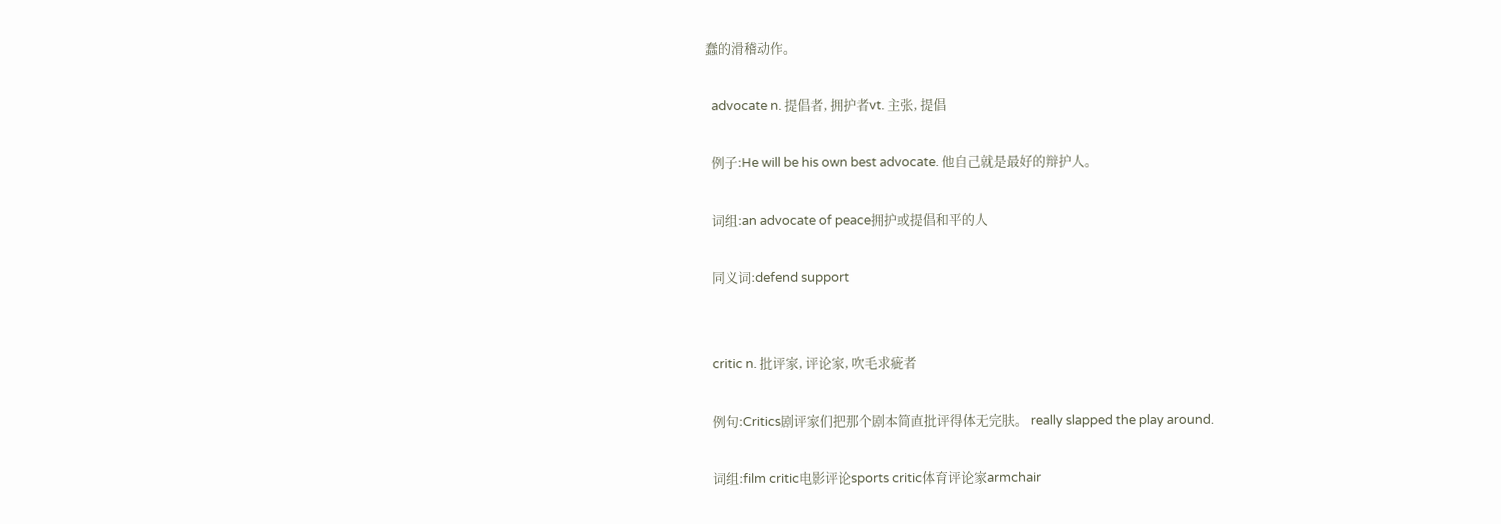蠢的滑稽动作。

  advocate n. 提倡者, 拥护者vt. 主张, 提倡

  例子:He will be his own best advocate. 他自己就是最好的辩护人。

  词组:an advocate of peace拥护或提倡和平的人

  同义词:defend support


  critic n. 批评家, 评论家, 吹毛求疵者

  例句:Critics剧评家们把那个剧本简直批评得体无完肤。 really slapped the play around.

  词组:film critic电影评论sports critic体育评论家armchair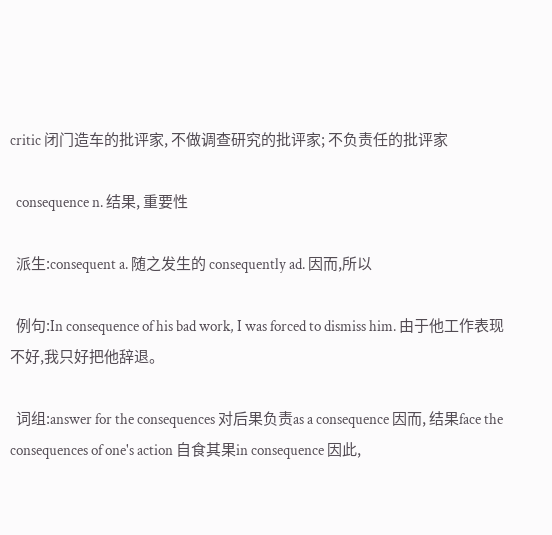critic 闭门造车的批评家, 不做调查研究的批评家; 不负责任的批评家

  consequence n. 结果, 重要性

  派生:consequent a. 随之发生的 consequently ad. 因而,所以

  例句:In consequence of his bad work, I was forced to dismiss him. 由于他工作表现不好,我只好把他辞退。

  词组:answer for the consequences 对后果负责as a consequence 因而, 结果face the consequences of one's action 自食其果in consequence 因此,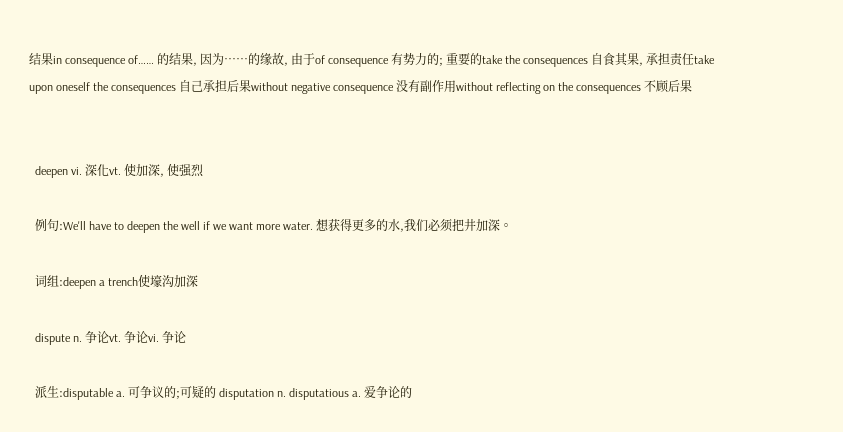结果in consequence of…… 的结果, 因为……的缘故, 由于of consequence 有势力的; 重要的take the consequences 自食其果, 承担责任take upon oneself the consequences 自己承担后果without negative consequence 没有副作用without reflecting on the consequences 不顾后果


  deepen vi. 深化vt. 使加深, 使强烈

  例句:We'll have to deepen the well if we want more water. 想获得更多的水,我们必须把井加深。

  词组:deepen a trench使壕沟加深

  dispute n. 争论vt. 争论vi. 争论

  派生:disputable a. 可争议的;可疑的 disputation n. disputatious a. 爱争论的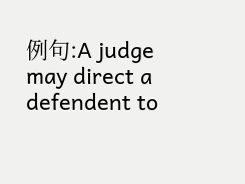例句:A judge may direct a defendent to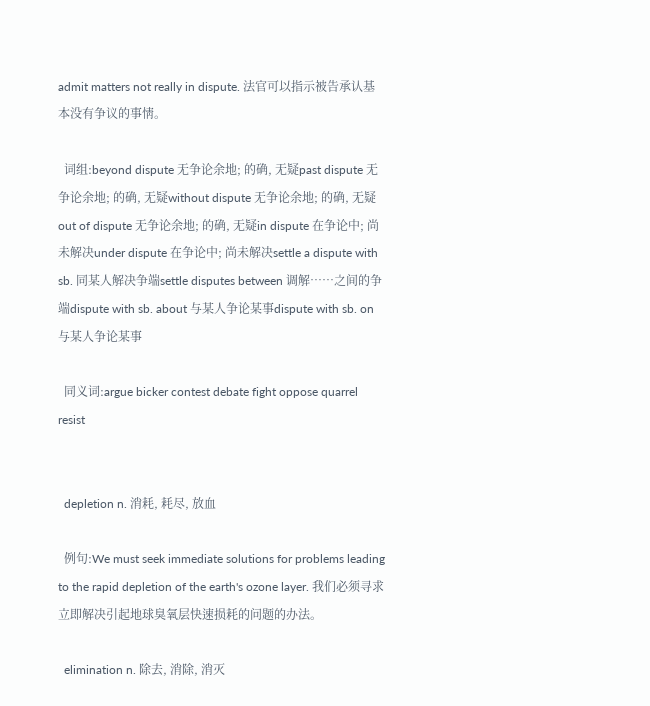admit matters not really in dispute. 法官可以指示被告承认基本没有争议的事情。

  词组:beyond dispute 无争论余地; 的确, 无疑past dispute 无争论余地; 的确, 无疑without dispute 无争论余地; 的确, 无疑out of dispute 无争论余地; 的确, 无疑in dispute 在争论中; 尚未解决under dispute 在争论中; 尚未解决settle a dispute with sb. 同某人解决争端settle disputes between 调解……之间的争端dispute with sb. about 与某人争论某事dispute with sb. on 与某人争论某事

  同义词:argue bicker contest debate fight oppose quarrel resist


  depletion n. 消耗, 耗尽, 放血

  例句:We must seek immediate solutions for problems leading to the rapid depletion of the earth's ozone layer. 我们必须寻求立即解决引起地球臭氧层快速损耗的问题的办法。

  elimination n. 除去, 消除, 消灭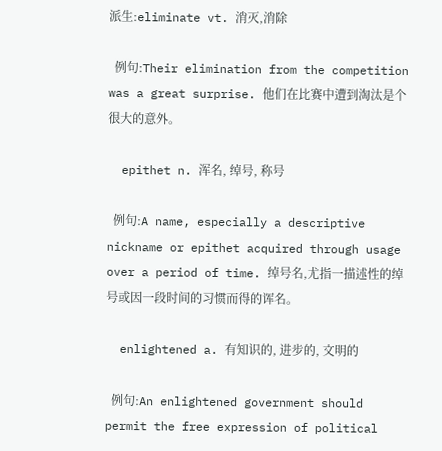派生:eliminate vt. 消灭,消除

  例句:Their elimination from the competition was a great surprise. 他们在比赛中遭到淘汰是个很大的意外。

  epithet n. 浑名, 绰号, 称号

  例句:A name, especially a descriptive nickname or epithet acquired through usage over a period of time. 绰号名,尤指一描述性的绰号或因一段时间的习惯而得的诨名。

  enlightened a. 有知识的, 进步的, 文明的

  例句:An enlightened government should permit the free expression of political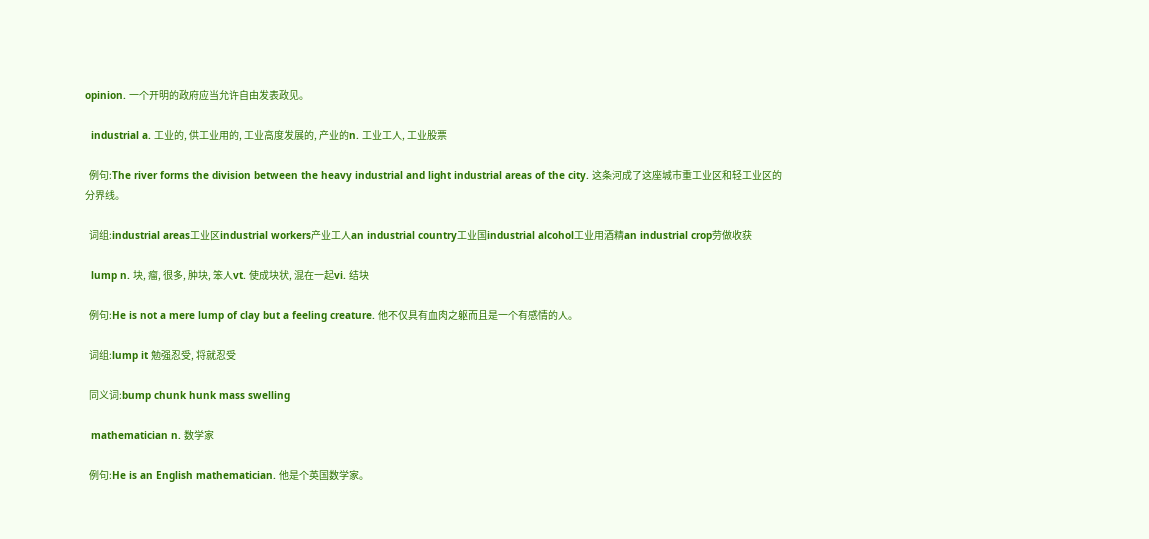opinion. 一个开明的政府应当允许自由发表政见。

  industrial a. 工业的, 供工业用的, 工业高度发展的, 产业的n. 工业工人, 工业股票

  例句:The river forms the division between the heavy industrial and light industrial areas of the city. 这条河成了这座城市重工业区和轻工业区的分界线。

  词组:industrial areas工业区industrial workers产业工人an industrial country工业国industrial alcohol工业用酒精an industrial crop劳做收获

  lump n. 块, 瘤, 很多, 肿块, 笨人vt. 使成块状, 混在一起vi. 结块

  例句:He is not a mere lump of clay but a feeling creature. 他不仅具有血肉之躯而且是一个有感情的人。

  词组:lump it 勉强忍受, 将就忍受

  同义词:bump chunk hunk mass swelling

  mathematician n. 数学家

  例句:He is an English mathematician. 他是个英国数学家。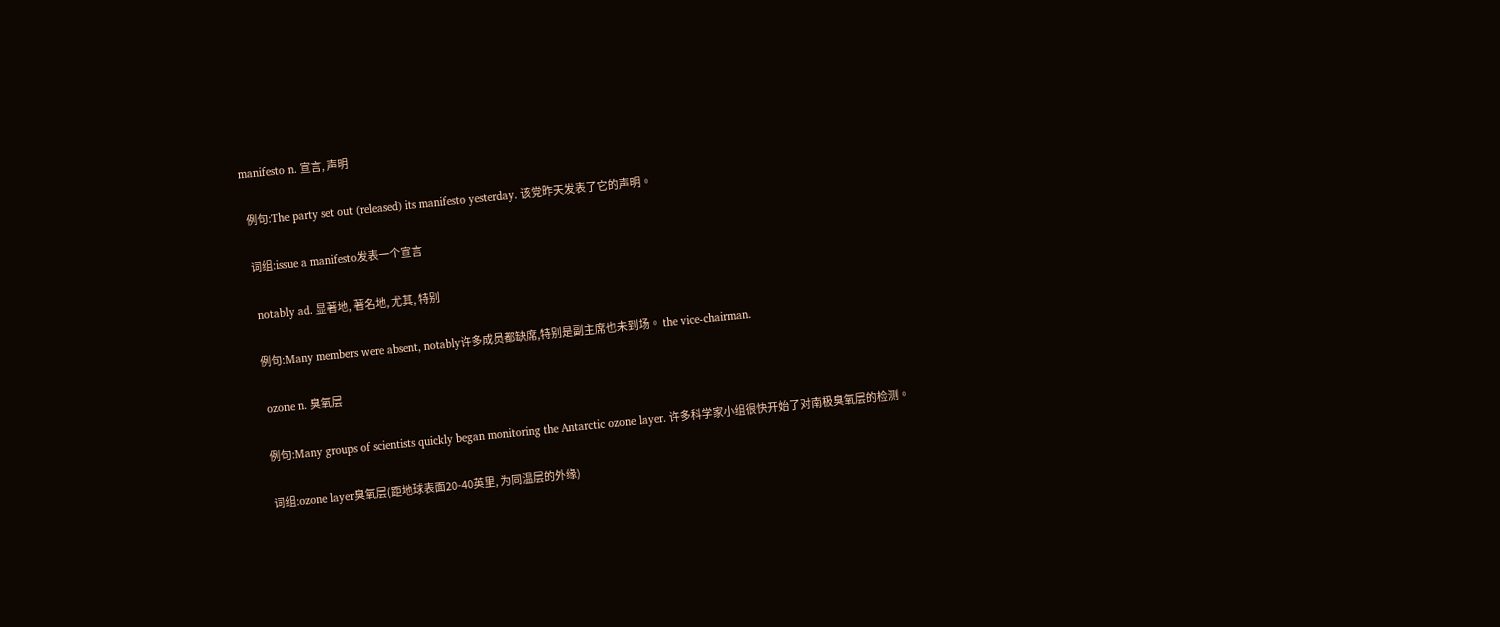manifesto n. 宣言, 声明

  例句:The party set out (released) its manifesto yesterday. 该党昨天发表了它的声明。

  词组:issue a manifesto发表一个宣言

  notably ad. 显著地, 著名地, 尤其, 特别

  例句:Many members were absent, notably许多成员都缺席,特别是副主席也未到场。 the vice-chairman.

  ozone n. 臭氧层

  例句:Many groups of scientists quickly began monitoring the Antarctic ozone layer. 许多科学家小组很快开始了对南极臭氧层的检测。

  词组:ozone layer臭氧层(距地球表面20-40英里, 为同温层的外缘)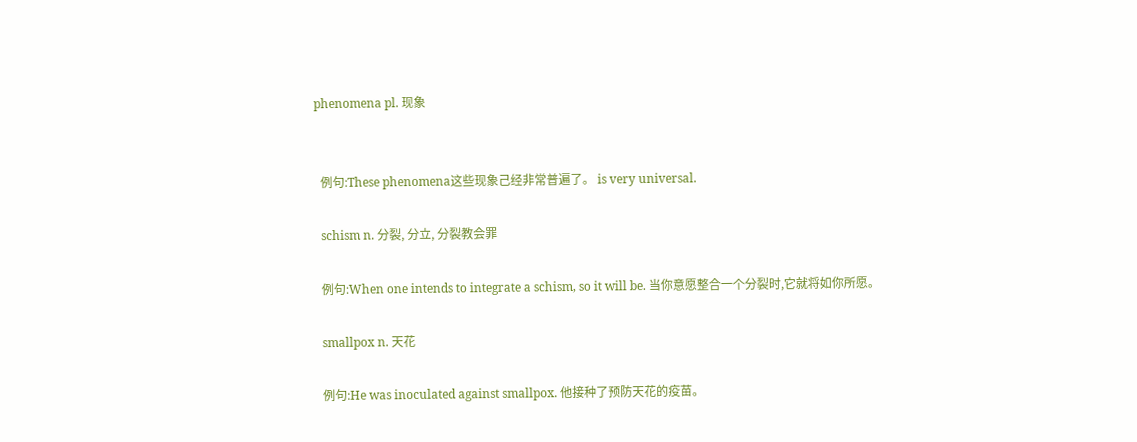phenomena pl. 现象


  例句:These phenomena这些现象己经非常普遍了。 is very universal.

  schism n. 分裂, 分立, 分裂教会罪

  例句:When one intends to integrate a schism, so it will be. 当你意愿整合一个分裂时,它就将如你所愿。

  smallpox n. 天花

  例句:He was inoculated against smallpox. 他接种了预防天花的疫苗。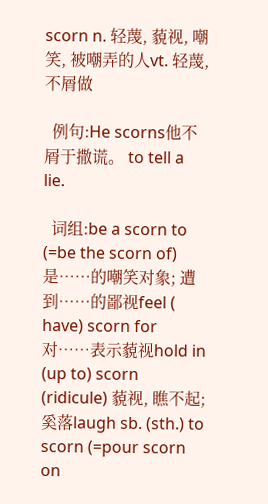scorn n. 轻蔑, 藐视, 嘲笑, 被嘲弄的人vt. 轻蔑, 不屑做

  例句:He scorns他不屑于撒谎。 to tell a lie.

  词组:be a scorn to (=be the scorn of) 是……的嘲笑对象; 遭到……的鄙视feel ( have) scorn for 对……表示藐视hold in (up to) scorn (ridicule) 藐视, 瞧不起; 奚落laugh sb. (sth.) to scorn (=pour scorn on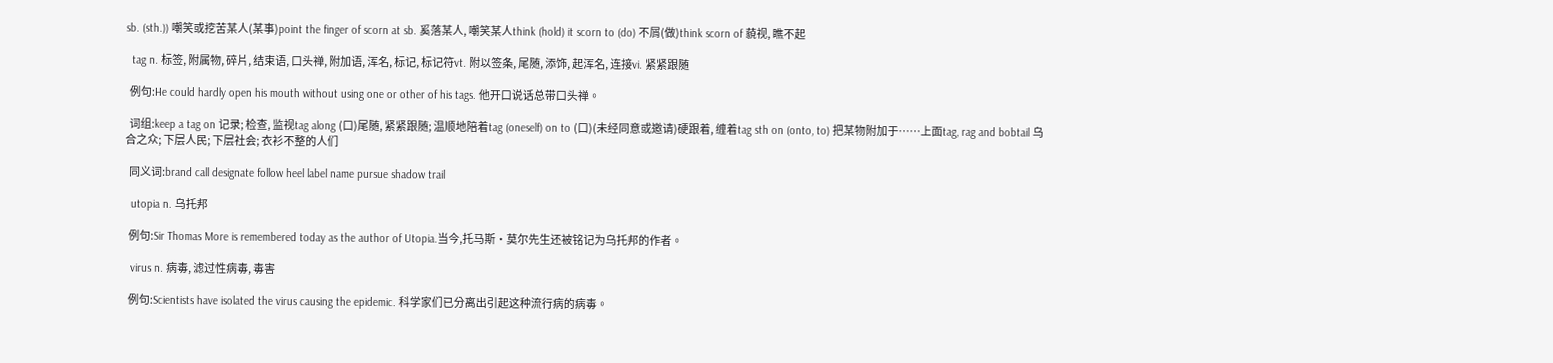sb. (sth.)) 嘲笑或挖苦某人(某事)point the finger of scorn at sb. 奚落某人, 嘲笑某人think (hold) it scorn to (do) 不屑(做)think scorn of 藐视, 瞧不起

  tag n. 标签, 附属物, 碎片, 结束语, 口头禅, 附加语, 浑名, 标记, 标记符vt. 附以签条, 尾随, 添饰, 起浑名, 连接vi. 紧紧跟随

  例句:He could hardly open his mouth without using one or other of his tags. 他开口说话总带口头禅。

  词组:keep a tag on 记录; 检查, 监视tag along (口)尾随, 紧紧跟随; 温顺地陪着tag (oneself) on to (口)(未经同意或邀请)硬跟着, 缠着tag sth on (onto, to) 把某物附加于……上面tag, rag and bobtail 乌合之众; 下层人民; 下层社会; 衣衫不整的人们

  同义词:brand call designate follow heel label name pursue shadow trail

  utopia n. 乌托邦

  例句:Sir Thomas More is remembered today as the author of Utopia.当今,托马斯·莫尔先生还被铭记为乌托邦的作者。

  virus n. 病毒, 滤过性病毒, 毒害

  例句:Scientists have isolated the virus causing the epidemic. 科学家们已分离出引起这种流行病的病毒。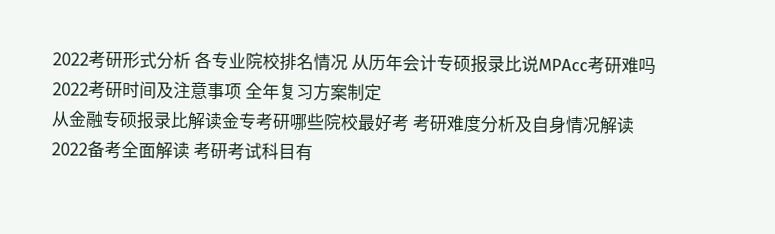2022考研形式分析 各专业院校排名情况 从历年会计专硕报录比说MPAcc考研难吗
2022考研时间及注意事项 全年复习方案制定
从金融专硕报录比解读金专考研哪些院校最好考 考研难度分析及自身情况解读
2022备考全面解读 考研考试科目有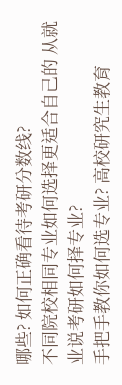哪些? 如何正确看待考研分数线?
不同院校相同专业如何选择更适合自己的 从就业说考研如何择专业?
手把手教你如何选专业? 高校研究生教育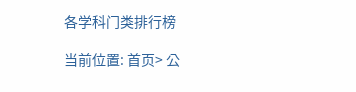各学科门类排行榜

当前位置: 首页> 公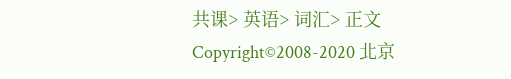共课> 英语> 词汇> 正文
Copyright©2008-2020 北京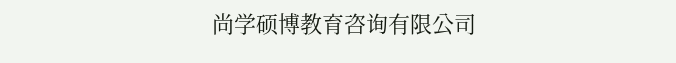尚学硕博教育咨询有限公司